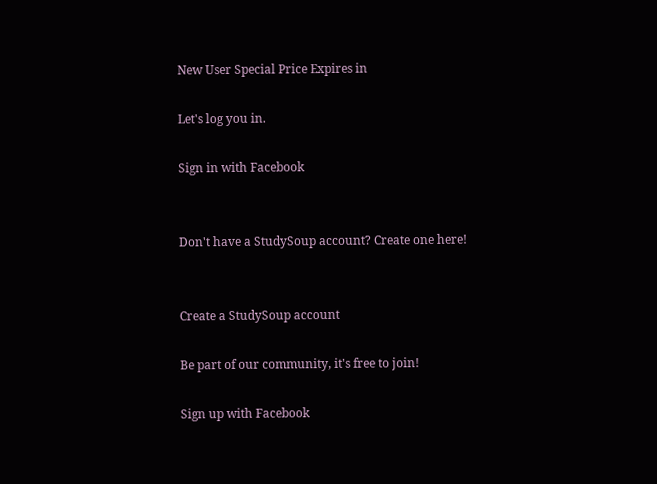New User Special Price Expires in

Let's log you in.

Sign in with Facebook


Don't have a StudySoup account? Create one here!


Create a StudySoup account

Be part of our community, it's free to join!

Sign up with Facebook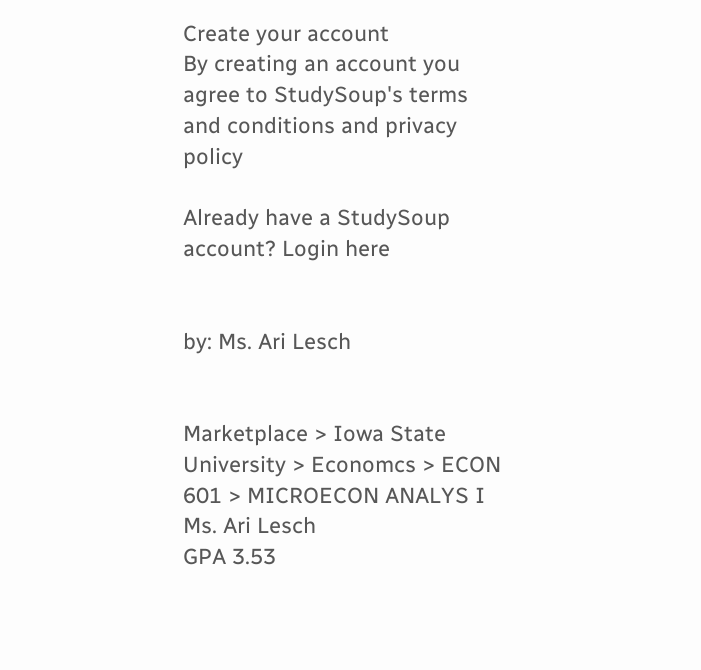Create your account
By creating an account you agree to StudySoup's terms and conditions and privacy policy

Already have a StudySoup account? Login here


by: Ms. Ari Lesch


Marketplace > Iowa State University > Economcs > ECON 601 > MICROECON ANALYS I
Ms. Ari Lesch
GPA 3.53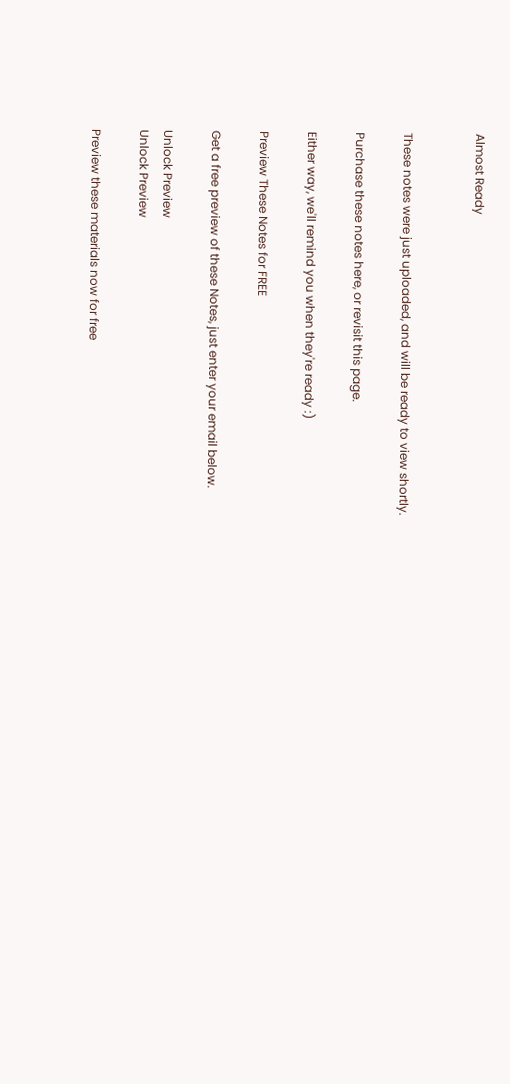Almost Ready


These notes were just uploaded, and will be ready to view shortly.

Purchase these notes here, or revisit this page.

Either way, we'll remind you when they're ready :)

Preview These Notes for FREE

Get a free preview of these Notes, just enter your email below.

Unlock Preview
Unlock Preview

Preview these materials now for free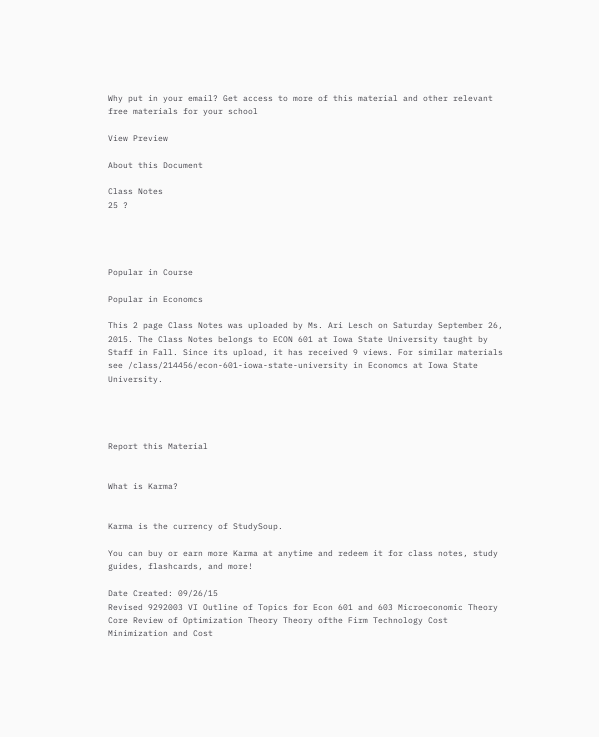Why put in your email? Get access to more of this material and other relevant free materials for your school

View Preview

About this Document

Class Notes
25 ?




Popular in Course

Popular in Economcs

This 2 page Class Notes was uploaded by Ms. Ari Lesch on Saturday September 26, 2015. The Class Notes belongs to ECON 601 at Iowa State University taught by Staff in Fall. Since its upload, it has received 9 views. For similar materials see /class/214456/econ-601-iowa-state-university in Economcs at Iowa State University.




Report this Material


What is Karma?


Karma is the currency of StudySoup.

You can buy or earn more Karma at anytime and redeem it for class notes, study guides, flashcards, and more!

Date Created: 09/26/15
Revised 9292003 VI Outline of Topics for Econ 601 and 603 Microeconomic Theory Core Review of Optimization Theory Theory ofthe Firm Technology Cost Minimization and Cost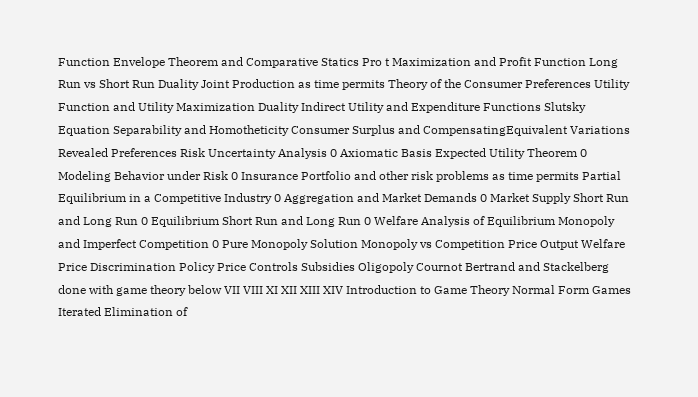Function Envelope Theorem and Comparative Statics Pro t Maximization and Profit Function Long Run vs Short Run Duality Joint Production as time permits Theory of the Consumer Preferences Utility Function and Utility Maximization Duality Indirect Utility and Expenditure Functions Slutsky Equation Separability and Homotheticity Consumer Surplus and CompensatingEquivalent Variations Revealed Preferences Risk Uncertainty Analysis 0 Axiomatic Basis Expected Utility Theorem 0 Modeling Behavior under Risk 0 Insurance Portfolio and other risk problems as time permits Partial Equilibrium in a Competitive Industry 0 Aggregation and Market Demands 0 Market Supply Short Run and Long Run 0 Equilibrium Short Run and Long Run 0 Welfare Analysis of Equilibrium Monopoly and Imperfect Competition 0 Pure Monopoly Solution Monopoly vs Competition Price Output Welfare Price Discrimination Policy Price Controls Subsidies Oligopoly Cournot Bertrand and Stackelberg done with game theory below VII VIII XI XII XIII XIV Introduction to Game Theory Normal Form Games Iterated Elimination of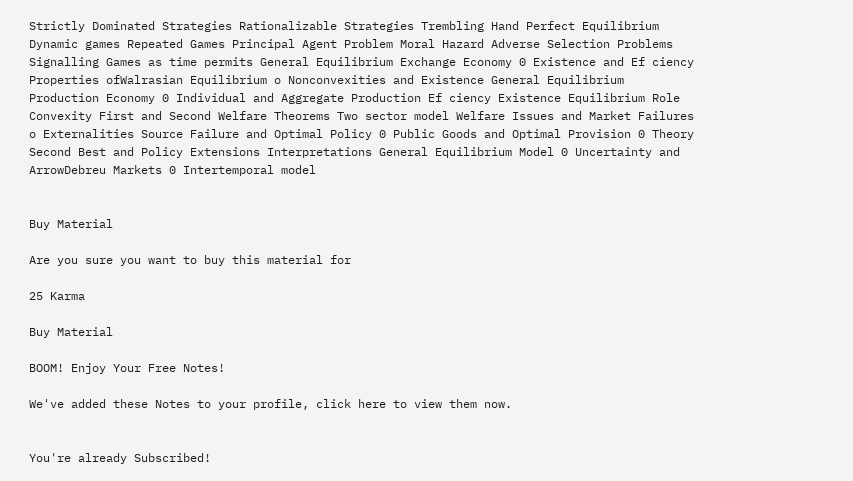Strictly Dominated Strategies Rationalizable Strategies Trembling Hand Perfect Equilibrium Dynamic games Repeated Games Principal Agent Problem Moral Hazard Adverse Selection Problems Signalling Games as time permits General Equilibrium Exchange Economy 0 Existence and Ef ciency Properties ofWalrasian Equilibrium o Nonconvexities and Existence General Equilibrium Production Economy 0 Individual and Aggregate Production Ef ciency Existence Equilibrium Role Convexity First and Second Welfare Theorems Two sector model Welfare Issues and Market Failures o Externalities Source Failure and Optimal Policy 0 Public Goods and Optimal Provision 0 Theory Second Best and Policy Extensions Interpretations General Equilibrium Model 0 Uncertainty and ArrowDebreu Markets 0 Intertemporal model


Buy Material

Are you sure you want to buy this material for

25 Karma

Buy Material

BOOM! Enjoy Your Free Notes!

We've added these Notes to your profile, click here to view them now.


You're already Subscribed!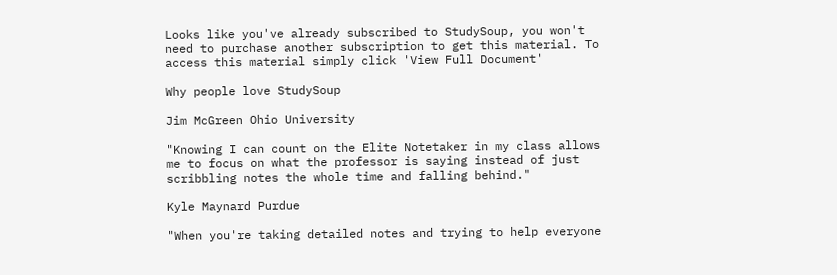Looks like you've already subscribed to StudySoup, you won't need to purchase another subscription to get this material. To access this material simply click 'View Full Document'

Why people love StudySoup

Jim McGreen Ohio University

"Knowing I can count on the Elite Notetaker in my class allows me to focus on what the professor is saying instead of just scribbling notes the whole time and falling behind."

Kyle Maynard Purdue

"When you're taking detailed notes and trying to help everyone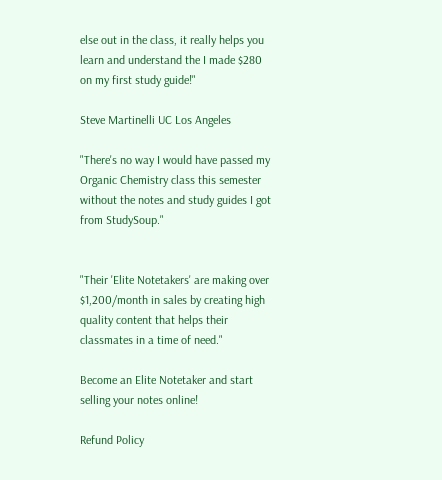else out in the class, it really helps you learn and understand the I made $280 on my first study guide!"

Steve Martinelli UC Los Angeles

"There's no way I would have passed my Organic Chemistry class this semester without the notes and study guides I got from StudySoup."


"Their 'Elite Notetakers' are making over $1,200/month in sales by creating high quality content that helps their classmates in a time of need."

Become an Elite Notetaker and start selling your notes online!

Refund Policy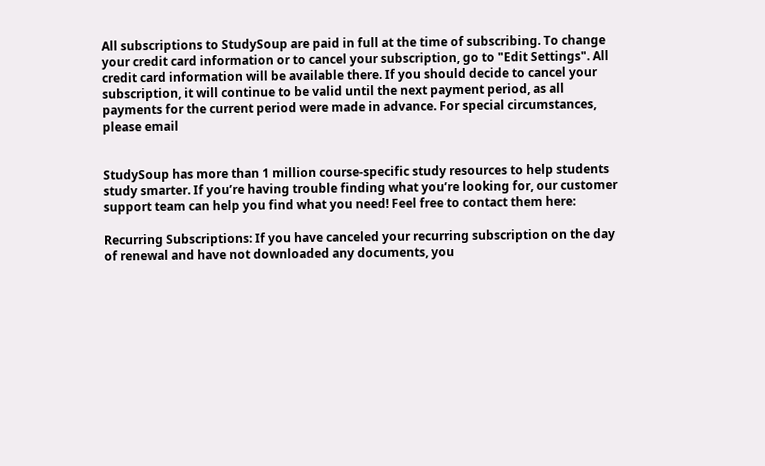All subscriptions to StudySoup are paid in full at the time of subscribing. To change your credit card information or to cancel your subscription, go to "Edit Settings". All credit card information will be available there. If you should decide to cancel your subscription, it will continue to be valid until the next payment period, as all payments for the current period were made in advance. For special circumstances, please email


StudySoup has more than 1 million course-specific study resources to help students study smarter. If you’re having trouble finding what you’re looking for, our customer support team can help you find what you need! Feel free to contact them here:

Recurring Subscriptions: If you have canceled your recurring subscription on the day of renewal and have not downloaded any documents, you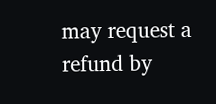may request a refund by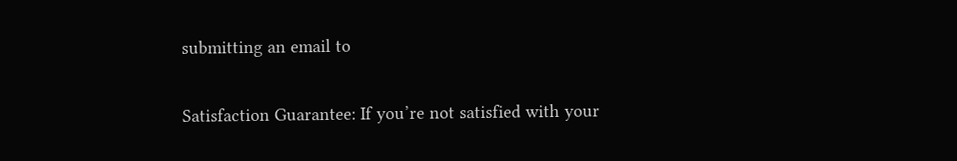submitting an email to

Satisfaction Guarantee: If you’re not satisfied with your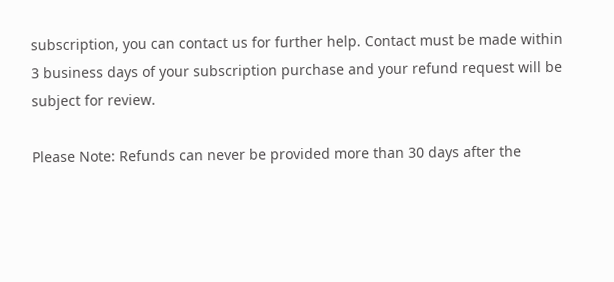subscription, you can contact us for further help. Contact must be made within 3 business days of your subscription purchase and your refund request will be subject for review.

Please Note: Refunds can never be provided more than 30 days after the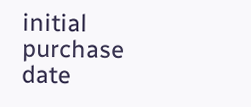initial purchase date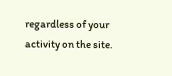regardless of your activity on the site.